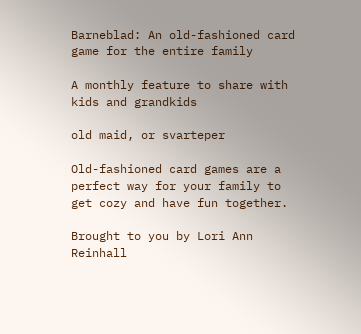Barneblad: An old-fashioned card game for the entire family

A monthly feature to share with kids and grandkids

old maid, or svarteper

Old-fashioned card games are a perfect way for your family to get cozy and have fun together.

Brought to you by Lori Ann Reinhall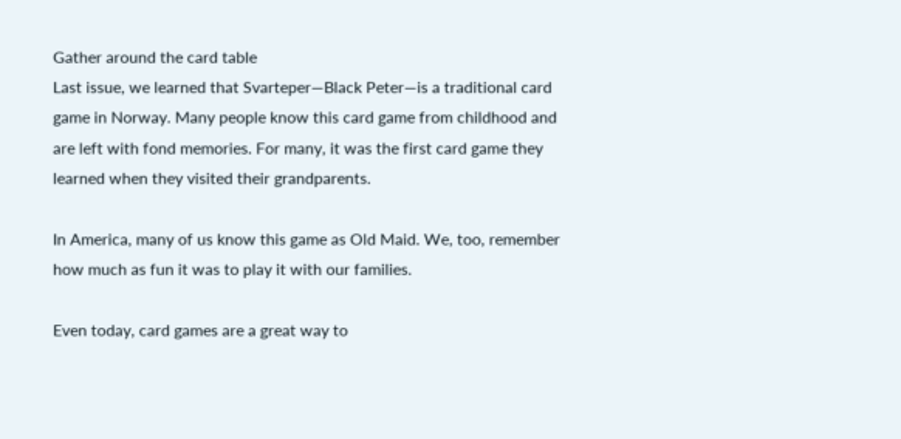Gather around the card table
Last issue, we learned that Svarteper—Black Peter—is a traditional card game in Norway. Many people know this card game from childhood and are left with fond memories. For many, it was the first card game they learned when they visited their grandparents.

In America, many of us know this game as Old Maid. We, too, remember how much as fun it was to play it with our families.

Even today, card games are a great way to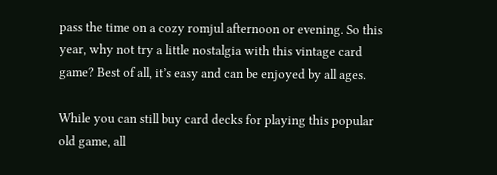pass the time on a cozy romjul afternoon or evening. So this year, why not try a little nostalgia with this vintage card game? Best of all, it’s easy and can be enjoyed by all ages.

While you can still buy card decks for playing this popular old game, all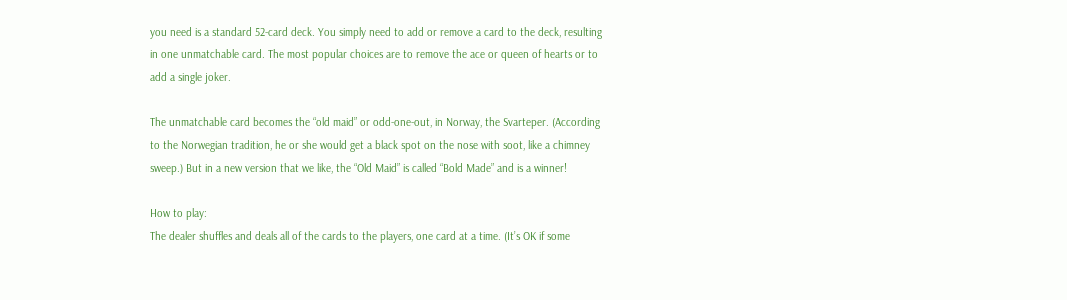you need is a standard 52-card deck. You simply need to add or remove a card to the deck, resulting in one unmatchable card. The most popular choices are to remove the ace or queen of hearts or to add a single joker.

The unmatchable card becomes the “old maid” or odd-one-out, in Norway, the Svarteper. (According to the Norwegian tradition, he or she would get a black spot on the nose with soot, like a chimney sweep.) But in a new version that we like, the “Old Maid” is called “Bold Made” and is a winner!

How to play:
The dealer shuffles and deals all of the cards to the players, one card at a time. (It’s OK if some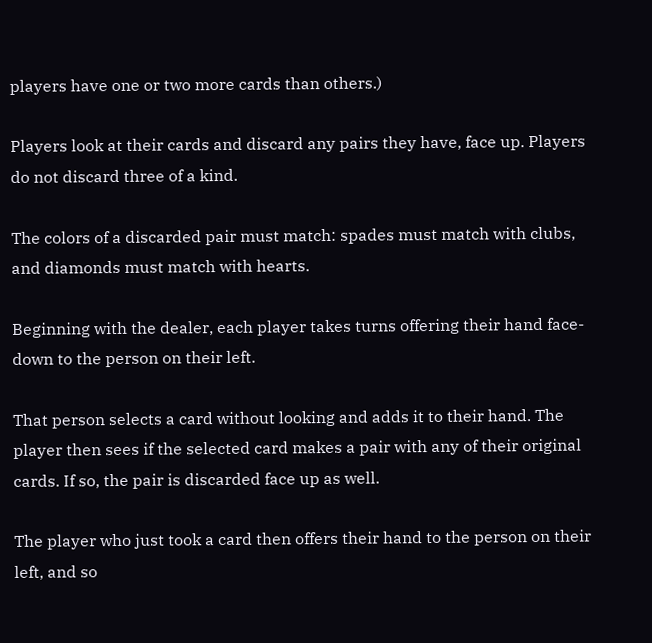players have one or two more cards than others.)

Players look at their cards and discard any pairs they have, face up. Players do not discard three of a kind.

The colors of a discarded pair must match: spades must match with clubs, and diamonds must match with hearts.

Beginning with the dealer, each player takes turns offering their hand face-down to the person on their left.

That person selects a card without looking and adds it to their hand. The player then sees if the selected card makes a pair with any of their original cards. If so, the pair is discarded face up as well.

The player who just took a card then offers their hand to the person on their left, and so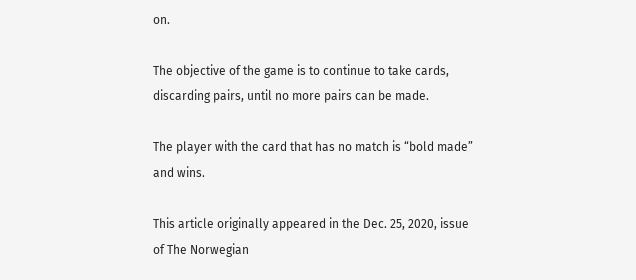on.

The objective of the game is to continue to take cards, discarding pairs, until no more pairs can be made.

The player with the card that has no match is “bold made” and wins.

This article originally appeared in the Dec. 25, 2020, issue of The Norwegian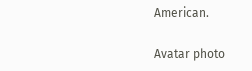American.

Avatar photo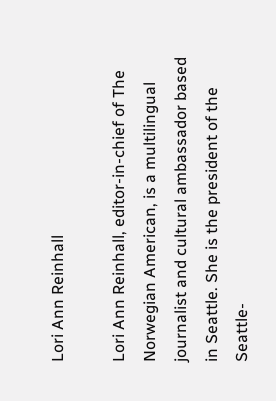Lori Ann Reinhall

Lori Ann Reinhall, editor-in-chief of The Norwegian American, is a multilingual journalist and cultural ambassador based in Seattle. She is the president of the Seattle-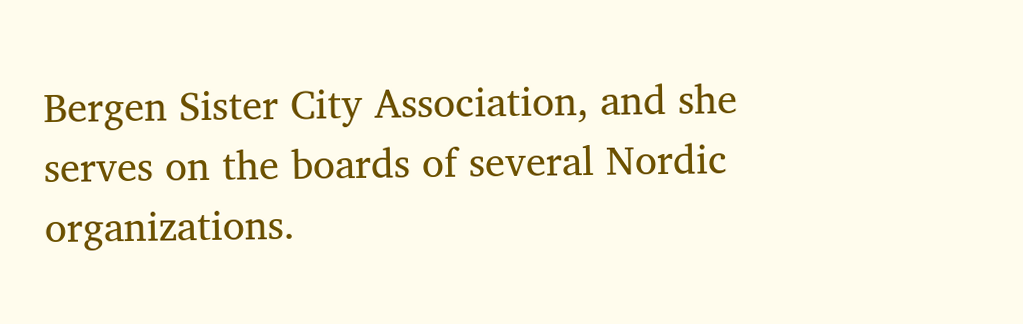Bergen Sister City Association, and she serves on the boards of several Nordic organizations.